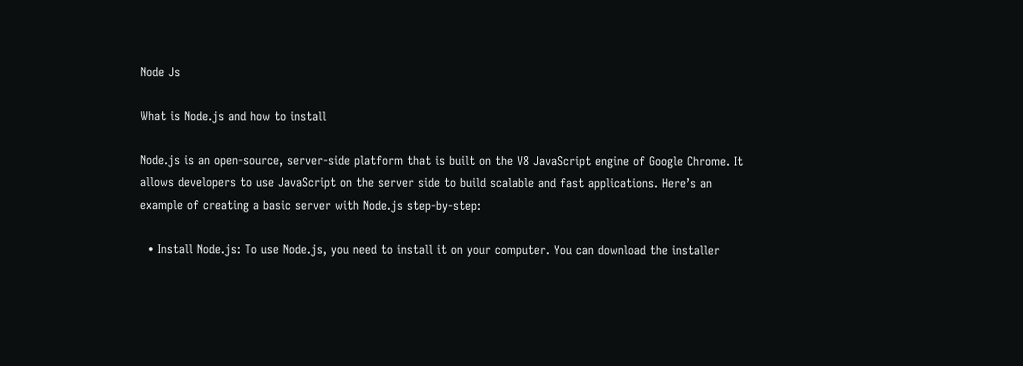Node Js

What is Node.js and how to install

Node.js is an open-source, server-side platform that is built on the V8 JavaScript engine of Google Chrome. It allows developers to use JavaScript on the server side to build scalable and fast applications. Here’s an example of creating a basic server with Node.js step-by-step:

  • Install Node.js: To use Node.js, you need to install it on your computer. You can download the installer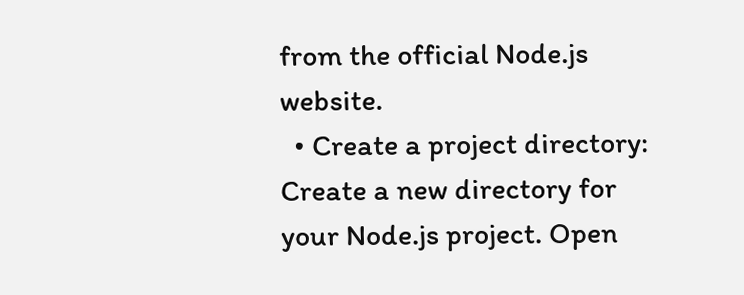from the official Node.js website.
  • Create a project directory: Create a new directory for your Node.js project. Open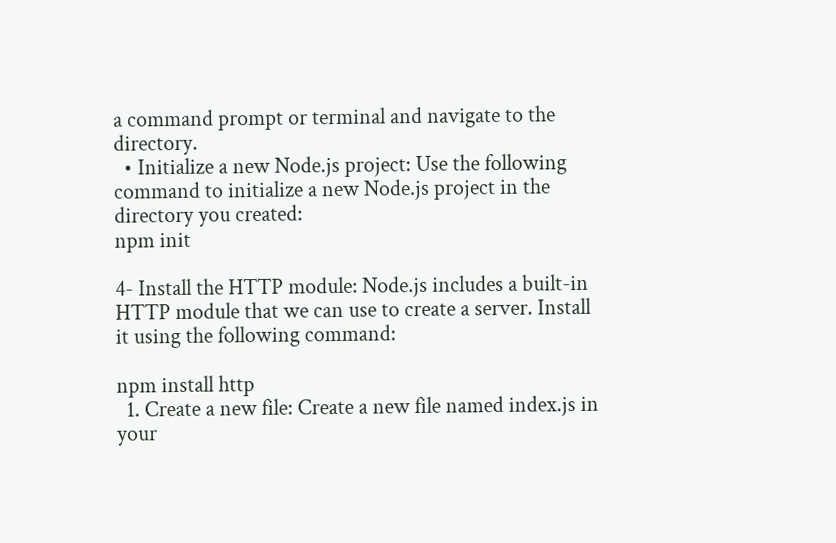a command prompt or terminal and navigate to the directory.
  • Initialize a new Node.js project: Use the following command to initialize a new Node.js project in the directory you created:
npm init

4- Install the HTTP module: Node.js includes a built-in HTTP module that we can use to create a server. Install it using the following command:

npm install http
  1. Create a new file: Create a new file named index.js in your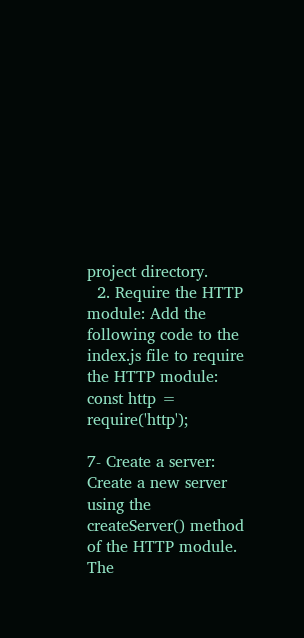project directory.
  2. Require the HTTP module: Add the following code to the index.js file to require the HTTP module:
const http = require('http');

7- Create a server: Create a new server using the createServer() method of the HTTP module. The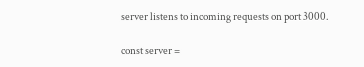server listens to incoming requests on port 3000.

const server =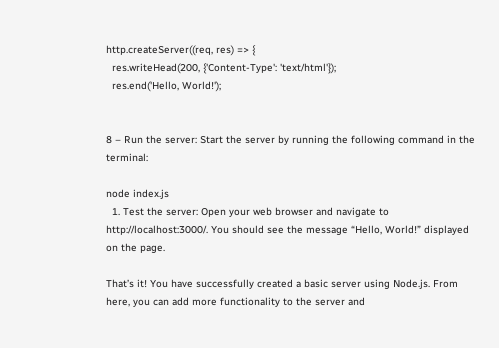http.createServer((req, res) => {
  res.writeHead(200, {'Content-Type': 'text/html'});
  res.end('Hello, World!');


8 – Run the server: Start the server by running the following command in the terminal:

node index.js
  1. Test the server: Open your web browser and navigate to http://localhost:3000/. You should see the message “Hello, World!” displayed on the page.

That’s it! You have successfully created a basic server using Node.js. From here, you can add more functionality to the server and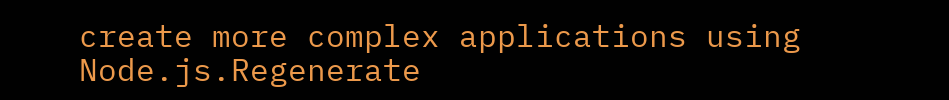create more complex applications using Node.js.Regenerate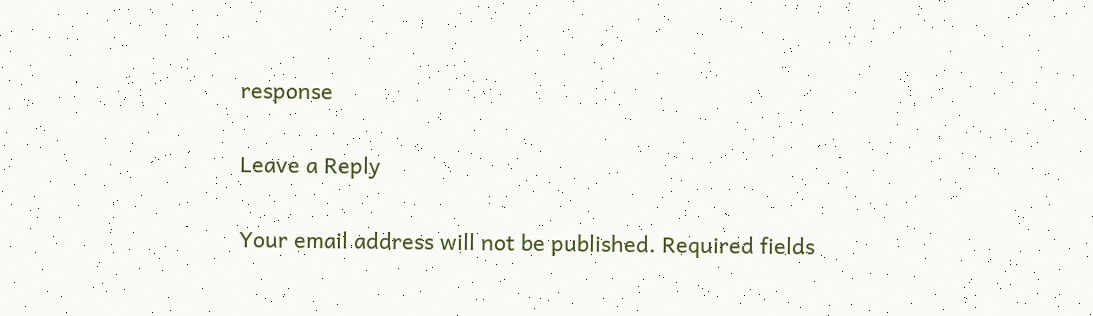response

Leave a Reply

Your email address will not be published. Required fields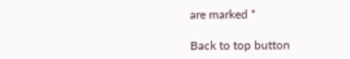are marked *

Back to top button